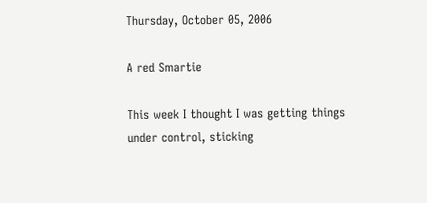Thursday, October 05, 2006

A red Smartie

This week I thought I was getting things under control, sticking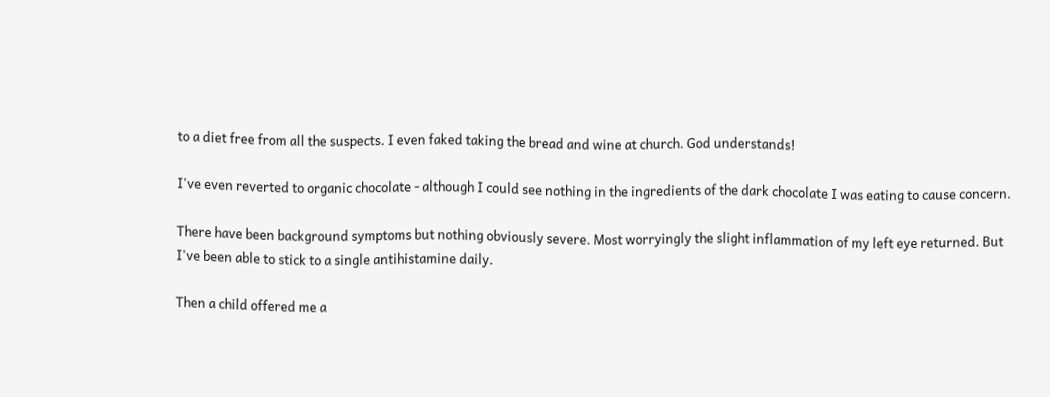to a diet free from all the suspects. I even faked taking the bread and wine at church. God understands!

I've even reverted to organic chocolate - although I could see nothing in the ingredients of the dark chocolate I was eating to cause concern.

There have been background symptoms but nothing obviously severe. Most worryingly the slight inflammation of my left eye returned. But I've been able to stick to a single antihistamine daily.

Then a child offered me a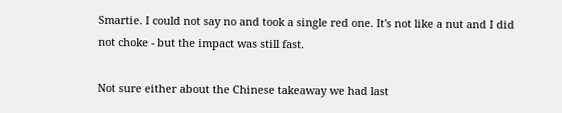Smartie. I could not say no and took a single red one. It's not like a nut and I did not choke - but the impact was still fast.

Not sure either about the Chinese takeaway we had last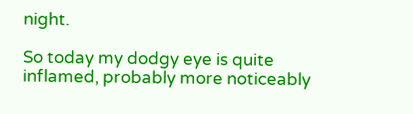night.

So today my dodgy eye is quite inflamed, probably more noticeably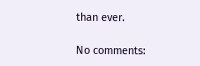than ever.

No comments: